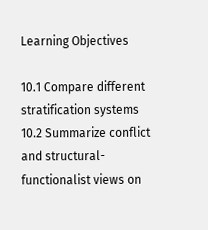Learning Objectives

10.1 Compare different stratification systems
10.2 Summarize conflict and structural-functionalist views on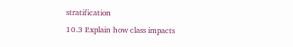stratification
10.3 Explain how class impacts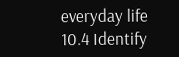everyday life
10.4 Identify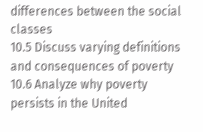differences between the social classes
10.5 Discuss varying definitions and consequences of poverty
10.6 Analyze why poverty persists in the United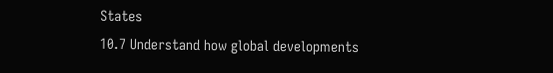States
10.7 Understand how global developments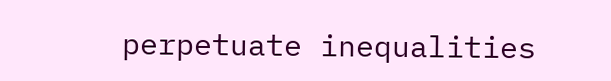perpetuate inequalities